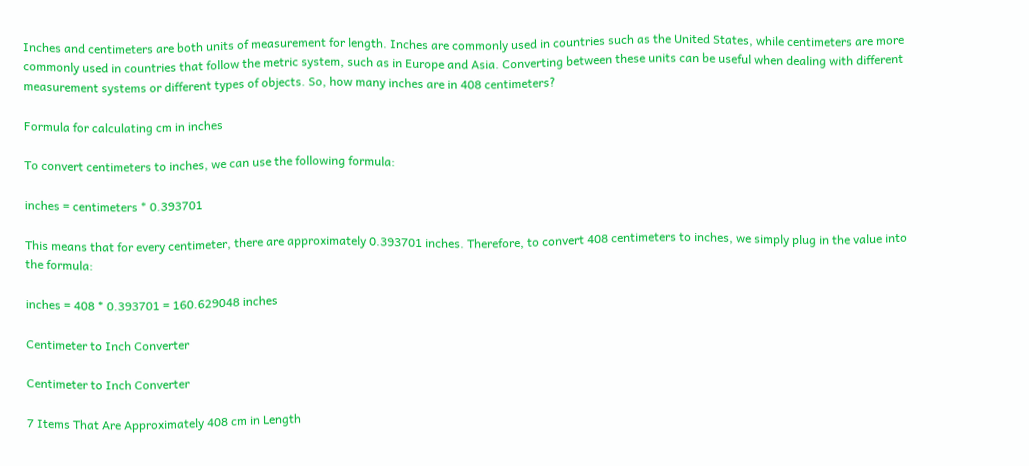Inches and centimeters are both units of measurement for length. Inches are commonly used in countries such as the United States, while centimeters are more commonly used in countries that follow the metric system, such as in Europe and Asia. Converting between these units can be useful when dealing with different measurement systems or different types of objects. So, how many inches are in 408 centimeters?

Formula for calculating cm in inches

To convert centimeters to inches, we can use the following formula:

inches = centimeters * 0.393701

This means that for every centimeter, there are approximately 0.393701 inches. Therefore, to convert 408 centimeters to inches, we simply plug in the value into the formula:

inches = 408 * 0.393701 = 160.629048 inches

Centimeter to Inch Converter

Centimeter to Inch Converter

7 Items That Are Approximately 408 cm in Length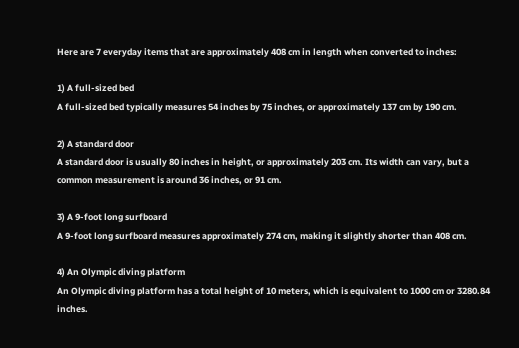Here are 7 everyday items that are approximately 408 cm in length when converted to inches:

1) A full-sized bed
A full-sized bed typically measures 54 inches by 75 inches, or approximately 137 cm by 190 cm.

2) A standard door
A standard door is usually 80 inches in height, or approximately 203 cm. Its width can vary, but a common measurement is around 36 inches, or 91 cm.

3) A 9-foot long surfboard
A 9-foot long surfboard measures approximately 274 cm, making it slightly shorter than 408 cm.

4) An Olympic diving platform
An Olympic diving platform has a total height of 10 meters, which is equivalent to 1000 cm or 3280.84 inches.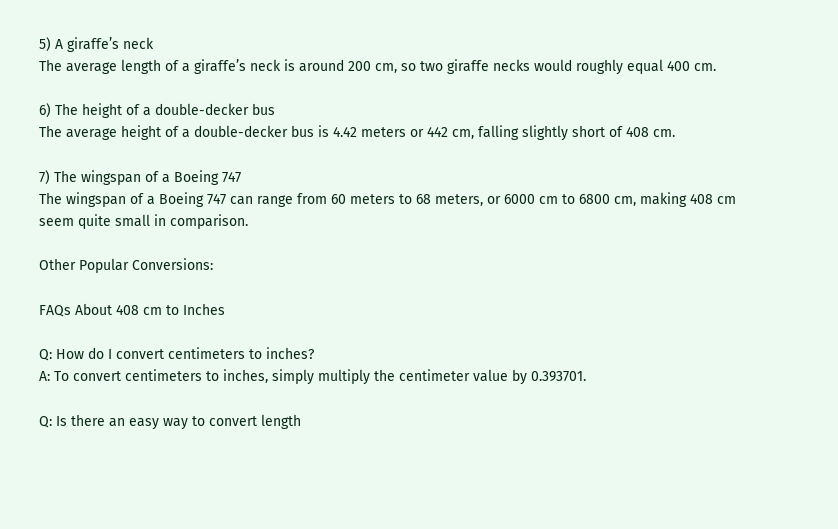5) A giraffe’s neck
The average length of a giraffe’s neck is around 200 cm, so two giraffe necks would roughly equal 400 cm.

6) The height of a double-decker bus
The average height of a double-decker bus is 4.42 meters or 442 cm, falling slightly short of 408 cm.

7) The wingspan of a Boeing 747
The wingspan of a Boeing 747 can range from 60 meters to 68 meters, or 6000 cm to 6800 cm, making 408 cm seem quite small in comparison.

Other Popular Conversions:

FAQs About 408 cm to Inches

Q: How do I convert centimeters to inches?
A: To convert centimeters to inches, simply multiply the centimeter value by 0.393701.

Q: Is there an easy way to convert length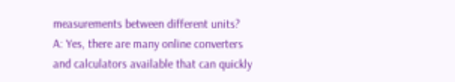measurements between different units?
A: Yes, there are many online converters and calculators available that can quickly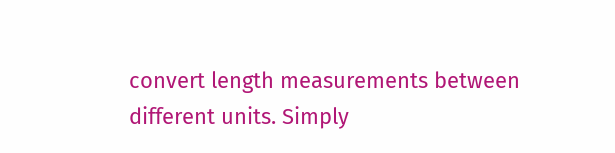convert length measurements between different units. Simply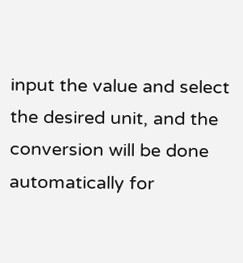input the value and select the desired unit, and the conversion will be done automatically for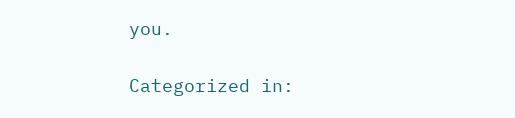you.

Categorized in: